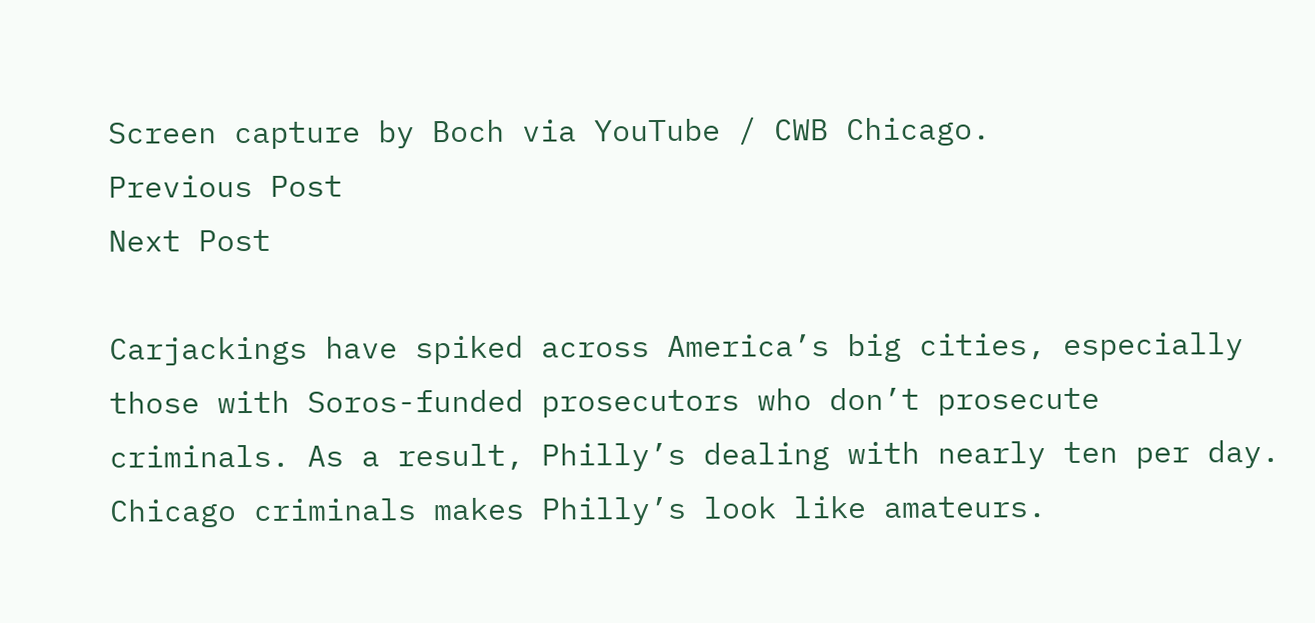Screen capture by Boch via YouTube / CWB Chicago.
Previous Post
Next Post

Carjackings have spiked across America’s big cities, especially those with Soros-funded prosecutors who don’t prosecute criminals. As a result, Philly’s dealing with nearly ten per day. Chicago criminals makes Philly’s look like amateurs.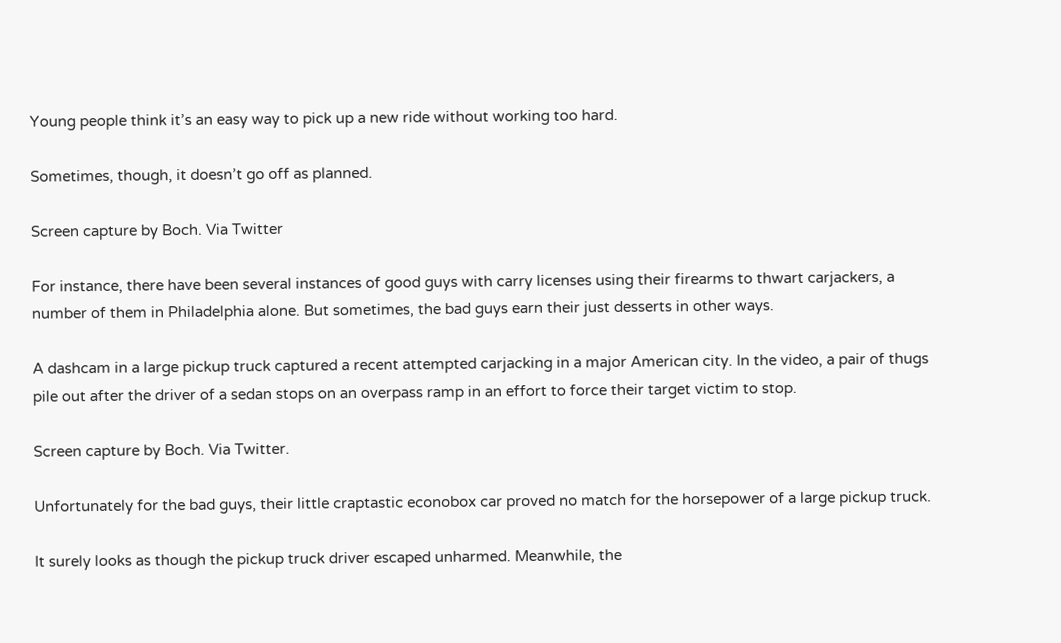Young people think it’s an easy way to pick up a new ride without working too hard.

Sometimes, though, it doesn’t go off as planned.

Screen capture by Boch. Via Twitter

For instance, there have been several instances of good guys with carry licenses using their firearms to thwart carjackers, a number of them in Philadelphia alone. But sometimes, the bad guys earn their just desserts in other ways.

A dashcam in a large pickup truck captured a recent attempted carjacking in a major American city. In the video, a pair of thugs pile out after the driver of a sedan stops on an overpass ramp in an effort to force their target victim to stop.

Screen capture by Boch. Via Twitter.

Unfortunately for the bad guys, their little craptastic econobox car proved no match for the horsepower of a large pickup truck.

It surely looks as though the pickup truck driver escaped unharmed. Meanwhile, the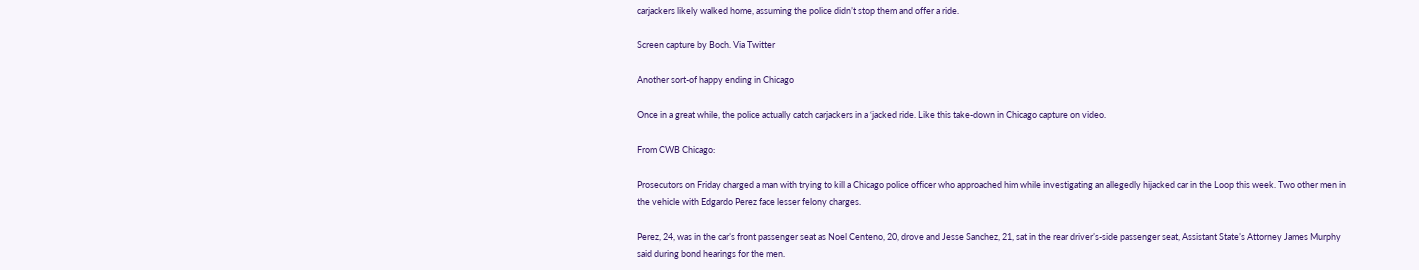carjackers likely walked home, assuming the police didn’t stop them and offer a ride.

Screen capture by Boch. Via Twitter

Another sort-of happy ending in Chicago

Once in a great while, the police actually catch carjackers in a ‘jacked ride. Like this take-down in Chicago capture on video.

From CWB Chicago:

Prosecutors on Friday charged a man with trying to kill a Chicago police officer who approached him while investigating an allegedly hijacked car in the Loop this week. Two other men in the vehicle with Edgardo Perez face lesser felony charges.

Perez, 24, was in the car’s front passenger seat as Noel Centeno, 20, drove and Jesse Sanchez, 21, sat in the rear driver’s-side passenger seat, Assistant State’s Attorney James Murphy said during bond hearings for the men.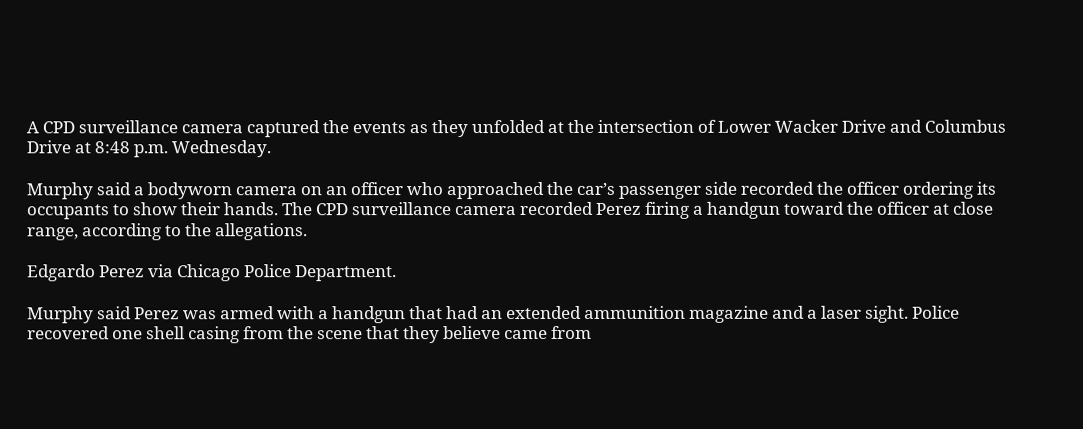A CPD surveillance camera captured the events as they unfolded at the intersection of Lower Wacker Drive and Columbus Drive at 8:48 p.m. Wednesday.

Murphy said a bodyworn camera on an officer who approached the car’s passenger side recorded the officer ordering its occupants to show their hands. The CPD surveillance camera recorded Perez firing a handgun toward the officer at close range, according to the allegations.

Edgardo Perez via Chicago Police Department.

Murphy said Perez was armed with a handgun that had an extended ammunition magazine and a laser sight. Police recovered one shell casing from the scene that they believe came from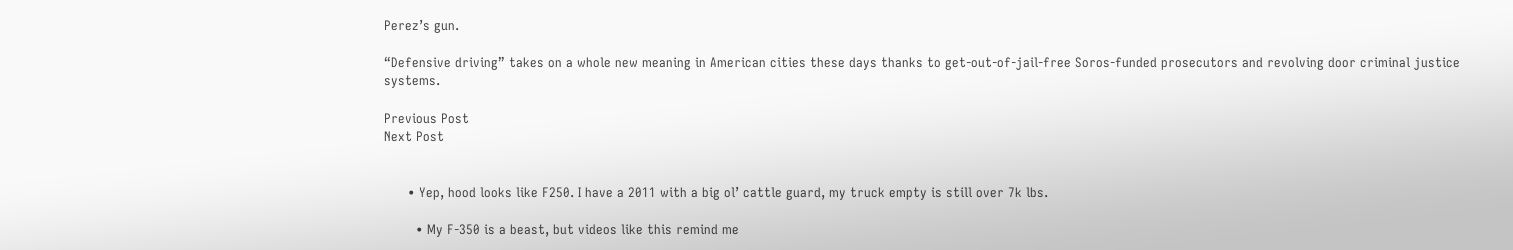Perez’s gun.

“Defensive driving” takes on a whole new meaning in American cities these days thanks to get-out-of-jail-free Soros-funded prosecutors and revolving door criminal justice systems.

Previous Post
Next Post


      • Yep, hood looks like F250. I have a 2011 with a big ol’ cattle guard, my truck empty is still over 7k lbs.

        • My F-350 is a beast, but videos like this remind me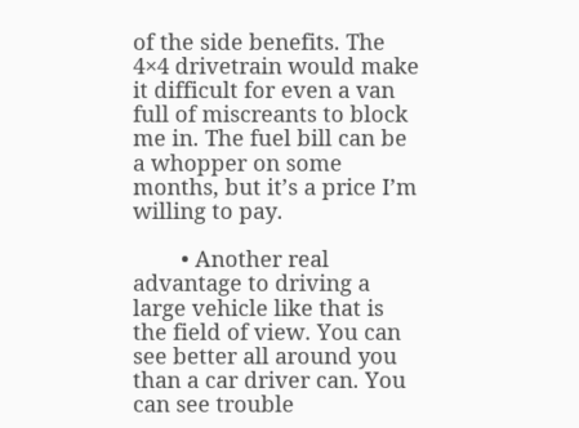of the side benefits. The 4×4 drivetrain would make it difficult for even a van full of miscreants to block me in. The fuel bill can be a whopper on some months, but it’s a price I’m willing to pay.

        • Another real advantage to driving a large vehicle like that is the field of view. You can see better all around you than a car driver can. You can see trouble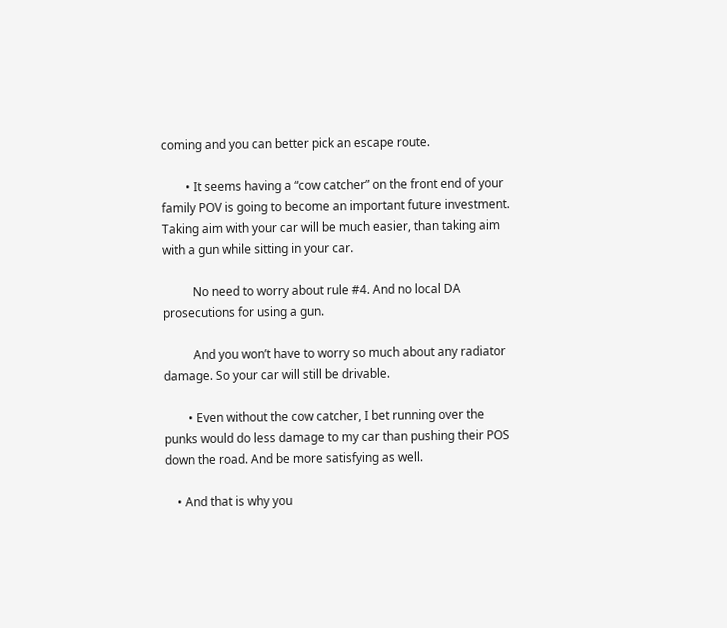coming and you can better pick an escape route.

        • It seems having a “cow catcher” on the front end of your family POV is going to become an important future investment. Taking aim with your car will be much easier, than taking aim with a gun while sitting in your car.

          No need to worry about rule #4. And no local DA prosecutions for using a gun.

          And you won’t have to worry so much about any radiator damage. So your car will still be drivable.

        • Even without the cow catcher, I bet running over the punks would do less damage to my car than pushing their POS down the road. And be more satisfying as well.

    • And that is why you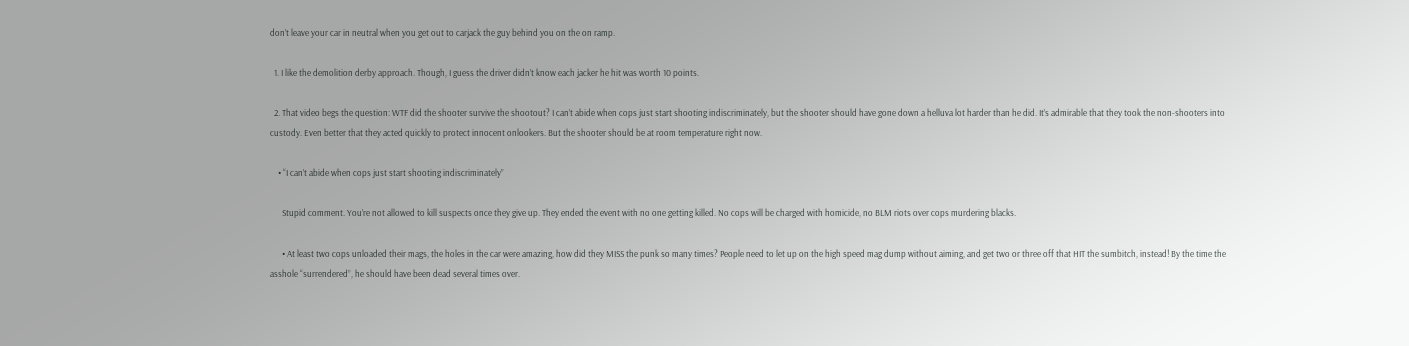don’t leave your car in neutral when you get out to carjack the guy behind you on the on ramp.

  1. I like the demolition derby approach. Though, I guess the driver didn’t know each jacker he hit was worth 10 points.

  2. That video begs the question: WTF did the shooter survive the shootout? I can’t abide when cops just start shooting indiscriminately, but the shooter should have gone down a helluva lot harder than he did. It’s admirable that they took the non-shooters into custody. Even better that they acted quickly to protect innocent onlookers. But the shooter should be at room temperature right now.

    • “I can’t abide when cops just start shooting indiscriminately”

      Stupid comment. You’re not allowed to kill suspects once they give up. They ended the event with no one getting killed. No cops will be charged with homicide, no BLM riots over cops murdering blacks.

      • At least two cops unloaded their mags, the holes in the car were amazing, how did they MISS the punk so many times? People need to let up on the high speed mag dump without aiming, and get two or three off that HIT the sumbitch, instead! By the time the asshole “surrendered”, he should have been dead several times over.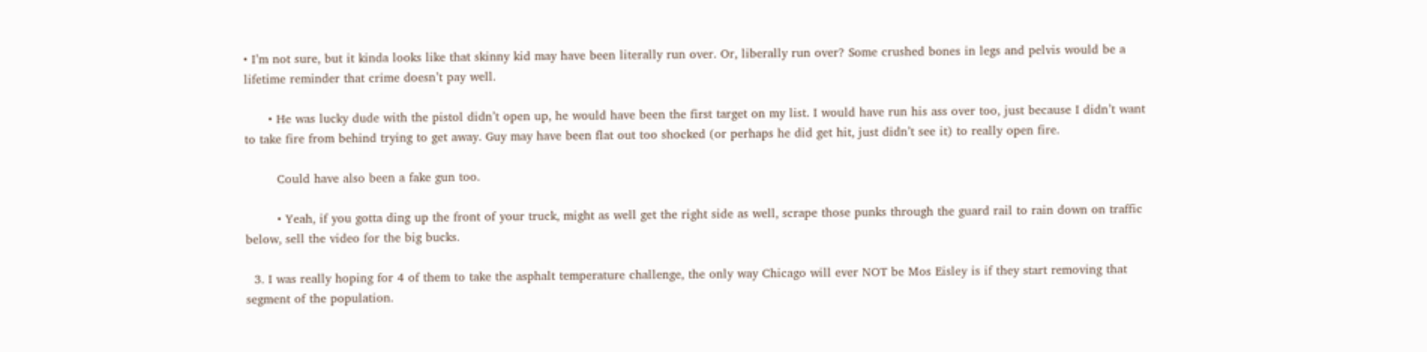• I’m not sure, but it kinda looks like that skinny kid may have been literally run over. Or, liberally run over? Some crushed bones in legs and pelvis would be a lifetime reminder that crime doesn’t pay well.

      • He was lucky dude with the pistol didn’t open up, he would have been the first target on my list. I would have run his ass over too, just because I didn’t want to take fire from behind trying to get away. Guy may have been flat out too shocked (or perhaps he did get hit, just didn’t see it) to really open fire.

        Could have also been a fake gun too.

        • Yeah, if you gotta ding up the front of your truck, might as well get the right side as well, scrape those punks through the guard rail to rain down on traffic below, sell the video for the big bucks.

  3. I was really hoping for 4 of them to take the asphalt temperature challenge, the only way Chicago will ever NOT be Mos Eisley is if they start removing that segment of the population.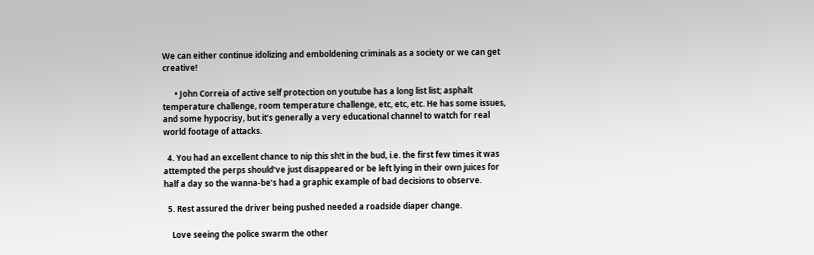We can either continue idolizing and emboldening criminals as a society or we can get creative!

      • John Correia of active self protection on youtube has a long list list; asphalt temperature challenge, room temperature challenge, etc, etc, etc. He has some issues, and some hypocrisy, but it’s generally a very educational channel to watch for real world footage of attacks.

  4. You had an excellent chance to nip this sh!t in the bud, i.e. the first few times it was attempted the perps should’ve just disappeared or be left lying in their own juices for half a day so the wanna-be’s had a graphic example of bad decisions to observe.

  5. Rest assured the driver being pushed needed a roadside diaper change.

    Love seeing the police swarm the other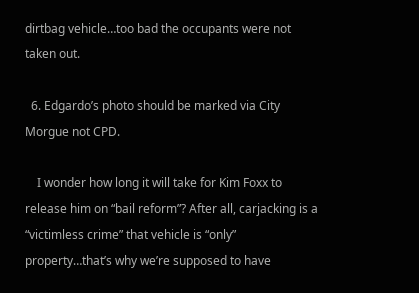dirtbag vehicle…too bad the occupants were not taken out.

  6. Edgardo’s photo should be marked via City Morgue not CPD.

    I wonder how long it will take for Kim Foxx to release him on “bail reform”? After all, carjacking is a “victimless crime” that vehicle is “only” property…that’s why we’re supposed to have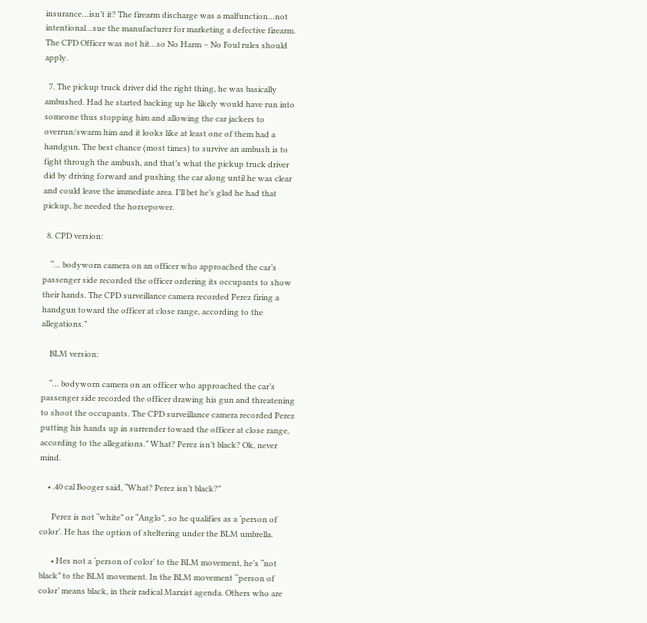insurance…isn’t it? The firearm discharge was a malfunction…not intentional…sue the manufacturer for marketing a defective firearm. The CPD Officer was not hit…so No Harm – No Foul rules should apply.

  7. The pickup truck driver did the right thing, he was basically ambushed. Had he started backing up he likely would have run into someone thus stopping him and allowing the car jackers to overrun/swarm him and it looks like at least one of them had a handgun. The best chance (most times) to survive an ambush is to fight through the ambush, and that’s what the pickup truck driver did by driving forward and pushing the car along until he was clear and could leave the immediate area. I’ll bet he’s glad he had that pickup, he needed the horsepower.

  8. CPD version:

    “… bodyworn camera on an officer who approached the car’s passenger side recorded the officer ordering its occupants to show their hands. The CPD surveillance camera recorded Perez firing a handgun toward the officer at close range, according to the allegations.”

    BLM version:

    “… bodyworn camera on an officer who approached the car’s passenger side recorded the officer drawing his gun and threatening to shoot the occupants. The CPD surveillance camera recorded Perez putting his hands up in surrender toward the officer at close range, according to the allegations.” What? Perez isn’t black? Ok, never mind.

    • .40 cal Booger said, “What? Perez isn’t black?”

      Perez is not “white” or “Anglo”, so he qualifies as a ‘person of color’. He has the option of sheltering under the BLM umbrella.

      • Hes not a ‘person of color’ to the BLM movement, he’s “not black” to the BLM movement. In the BLM movement ‘‘person of color’ means black, in their radical Marxist agenda. Others who are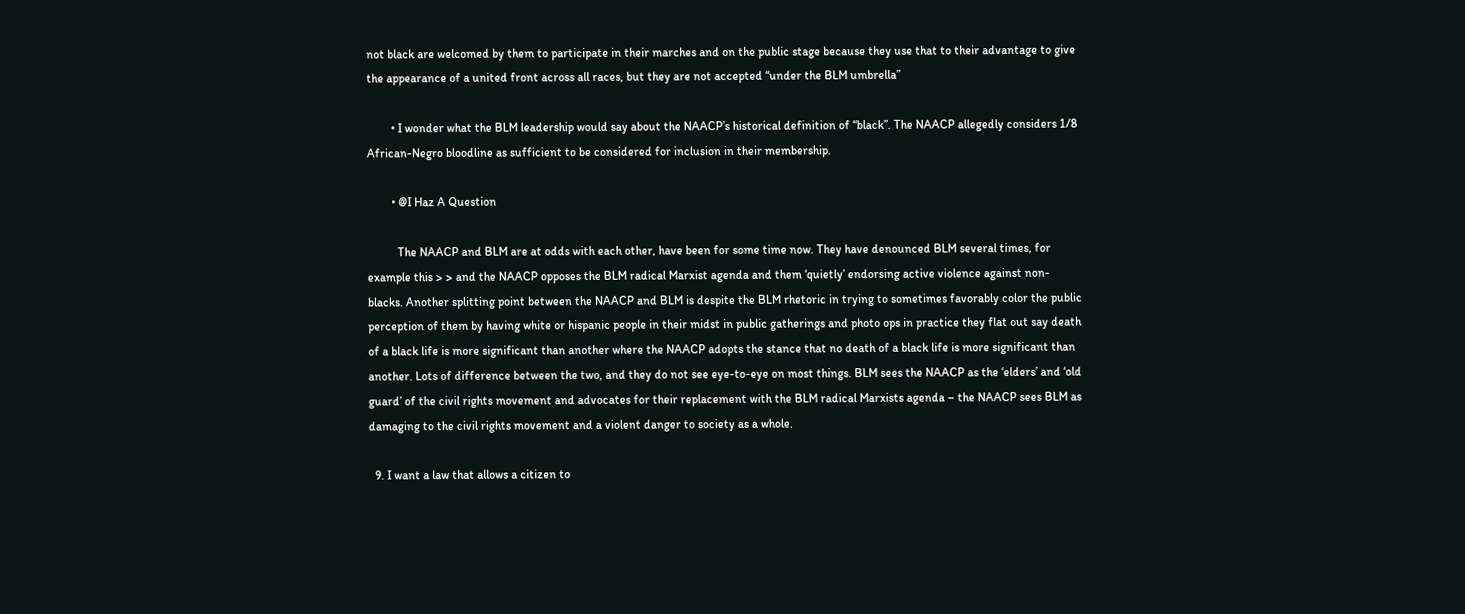not black are welcomed by them to participate in their marches and on the public stage because they use that to their advantage to give the appearance of a united front across all races, but they are not accepted “under the BLM umbrella”

        • I wonder what the BLM leadership would say about the NAACP’s historical definition of “black”. The NAACP allegedly considers 1/8 African-Negro bloodline as sufficient to be considered for inclusion in their membership.

        • @I Haz A Question

          The NAACP and BLM are at odds with each other, have been for some time now. They have denounced BLM several times, for example this > > and the NAACP opposes the BLM radical Marxist agenda and them ‘quietly’ endorsing active violence against non-blacks. Another splitting point between the NAACP and BLM is despite the BLM rhetoric in trying to sometimes favorably color the public perception of them by having white or hispanic people in their midst in public gatherings and photo ops in practice they flat out say death of a black life is more significant than another where the NAACP adopts the stance that no death of a black life is more significant than another. Lots of difference between the two, and they do not see eye-to-eye on most things. BLM sees the NAACP as the ‘elders’ and ‘old guard’ of the civil rights movement and advocates for their replacement with the BLM radical Marxists agenda – the NAACP sees BLM as damaging to the civil rights movement and a violent danger to society as a whole.

  9. I want a law that allows a citizen to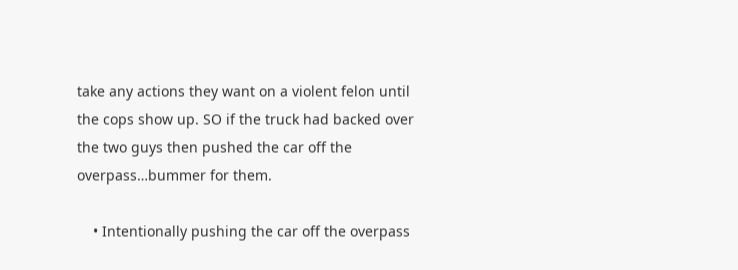take any actions they want on a violent felon until the cops show up. SO if the truck had backed over the two guys then pushed the car off the overpass…bummer for them.

    • Intentionally pushing the car off the overpass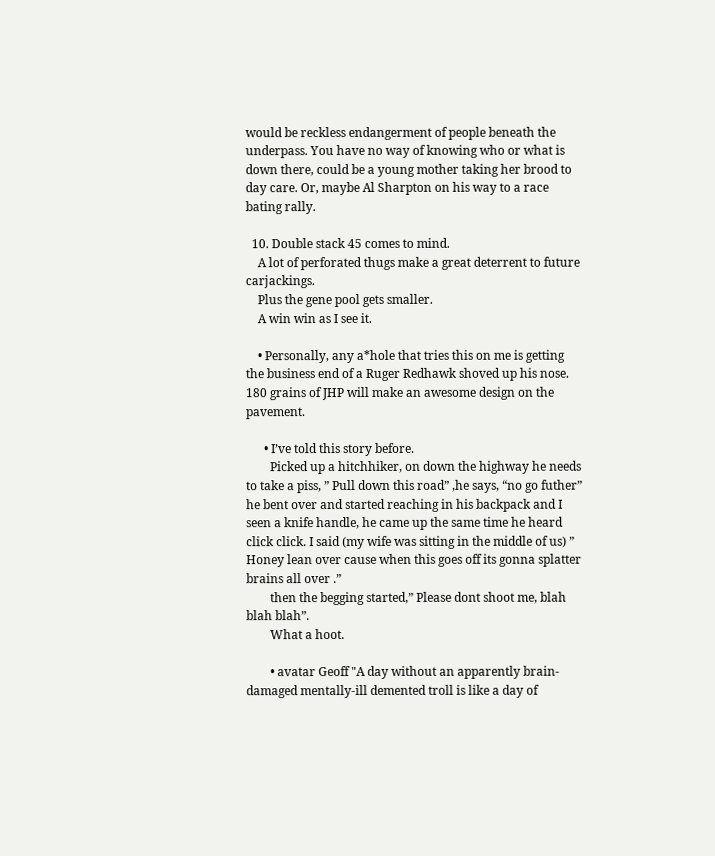would be reckless endangerment of people beneath the underpass. You have no way of knowing who or what is down there, could be a young mother taking her brood to day care. Or, maybe Al Sharpton on his way to a race bating rally.

  10. Double stack 45 comes to mind.
    A lot of perforated thugs make a great deterrent to future carjackings.
    Plus the gene pool gets smaller.
    A win win as I see it.

    • Personally, any a*hole that tries this on me is getting the business end of a Ruger Redhawk shoved up his nose. 180 grains of JHP will make an awesome design on the pavement.

      • I’ve told this story before.
        Picked up a hitchhiker, on down the highway he needs to take a piss, ” Pull down this road” ,he says, “no go futher” he bent over and started reaching in his backpack and I seen a knife handle, he came up the same time he heard click click. I said (my wife was sitting in the middle of us) ” Honey lean over cause when this goes off its gonna splatter brains all over .”
        then the begging started,” Please dont shoot me, blah blah blah”.
        What a hoot.

        • avatar Geoff "A day without an apparently brain-damaged mentally-ill demented troll is like a day of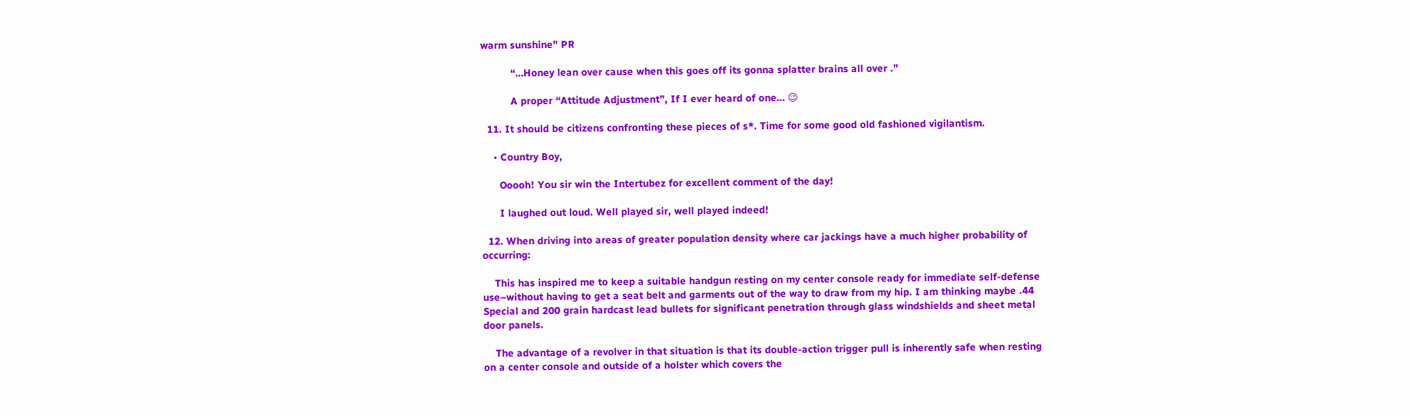warm sunshine" PR

          “…Honey lean over cause when this goes off its gonna splatter brains all over .”

          A proper “Attitude Adjustment”, If I ever heard of one… 😉

  11. It should be citizens confronting these pieces of s*. Time for some good old fashioned vigilantism.

    • Country Boy,

      Ooooh! You sir win the Intertubez for excellent comment of the day!

      I laughed out loud. Well played sir, well played indeed!

  12. When driving into areas of greater population density where car jackings have a much higher probability of occurring:

    This has inspired me to keep a suitable handgun resting on my center console ready for immediate self-defense use–without having to get a seat belt and garments out of the way to draw from my hip. I am thinking maybe .44 Special and 200 grain hardcast lead bullets for significant penetration through glass windshields and sheet metal door panels.

    The advantage of a revolver in that situation is that its double-action trigger pull is inherently safe when resting on a center console and outside of a holster which covers the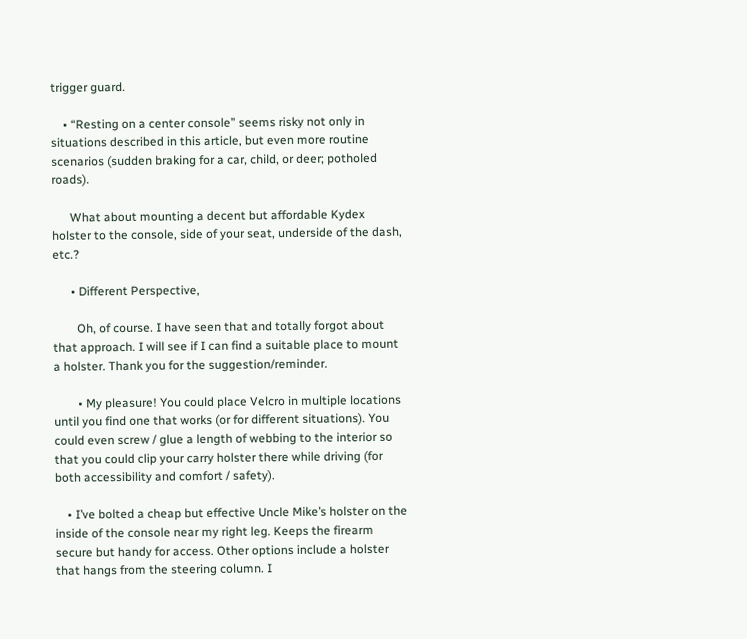trigger guard.

    • “Resting on a center console” seems risky not only in situations described in this article, but even more routine scenarios (sudden braking for a car, child, or deer; potholed roads).

      What about mounting a decent but affordable Kydex holster to the console, side of your seat, underside of the dash, etc.?

      • Different Perspective,

        Oh, of course. I have seen that and totally forgot about that approach. I will see if I can find a suitable place to mount a holster. Thank you for the suggestion/reminder.

        • My pleasure! You could place Velcro in multiple locations until you find one that works (or for different situations). You could even screw / glue a length of webbing to the interior so that you could clip your carry holster there while driving (for both accessibility and comfort / safety).

    • I’ve bolted a cheap but effective Uncle Mike’s holster on the inside of the console near my right leg. Keeps the firearm secure but handy for access. Other options include a holster that hangs from the steering column. I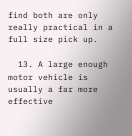find both are only really practical in a full size pick up.

  13. A large enough motor vehicle is usually a far more effective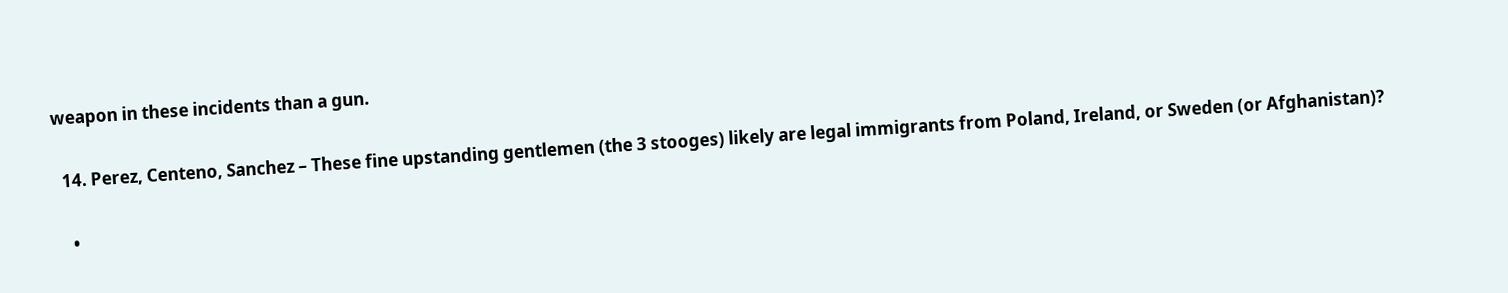weapon in these incidents than a gun.

  14. Perez, Centeno, Sanchez – These fine upstanding gentlemen (the 3 stooges) likely are legal immigrants from Poland, Ireland, or Sweden (or Afghanistan)?

    •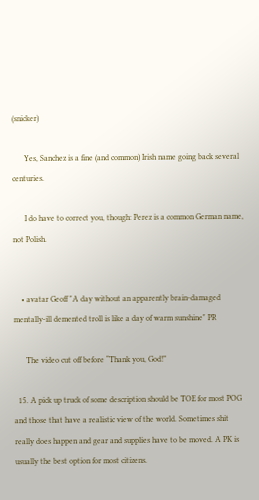(snicker)

      Yes, Sanchez is a fine (and common) Irish name going back several centuries.

      I do have to correct you, though: Perez is a common German name, not Polish.


    • avatar Geoff "A day without an apparently brain-damaged mentally-ill demented troll is like a day of warm sunshine" PR

      The video cut off before “Thank you, God!”

  15. A pick up truck of some description should be TOE for most POG and those that have a realistic view of the world. Sometimes shit really does happen and gear and supplies have to be moved. A PK is usually the best option for most citizens.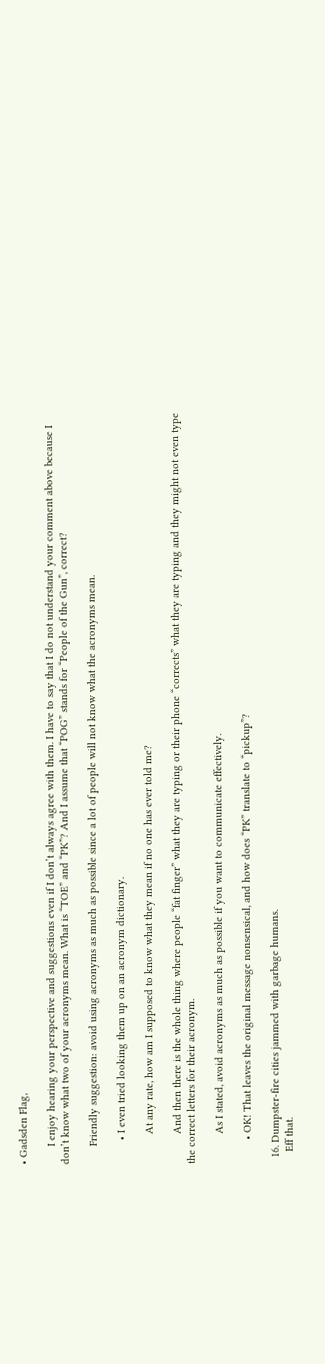• Gadsden Flag,

      I enjoy hearing your perspective and suggestions even if I don’t always agree with them. I have to say that I do not understand your comment above because I don’t know what two of your acronyms mean. What is “TOE” and “PK”? And I assume that “POG” stands for “People of the Gun”, correct?

      Friendly suggestion: avoid using acronyms as much as possible since a lot of people will not know what the acronyms mean.

        • I even tried looking them up on an acronym dictionary.

          At any rate, how am I supposed to know what they mean if no one has ever told me?

          And then there is the whole thing where people “fat finger” what they are typing or their phone “corrects” what they are typing and they might not even type the correct letters for their acronym.

          As I stated, avoid acronyms as much as possible if you want to communicate effectively.

        • OK! That leaves the original message nonsensical, and how does “PK” translate to “pickup”?

  16. Dumpster-fire cities jammed with garbage humans.
    Eff that.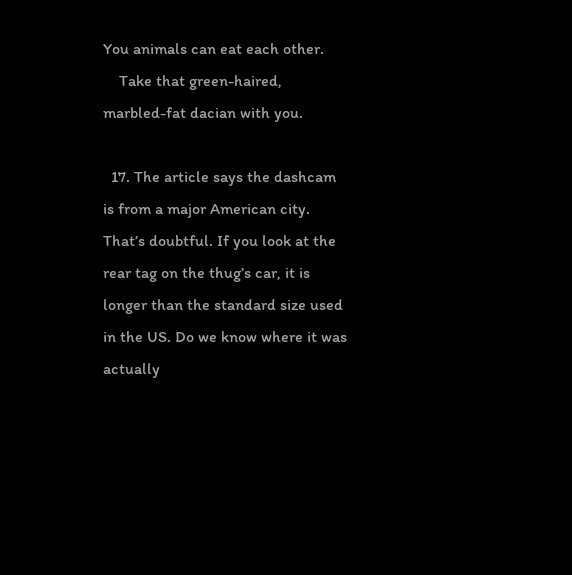You animals can eat each other.
    Take that green-haired, marbled-fat dacian with you.

  17. The article says the dashcam is from a major American city. That’s doubtful. If you look at the rear tag on the thug’s car, it is longer than the standard size used in the US. Do we know where it was actually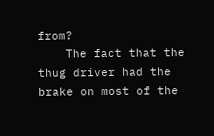from?
    The fact that the thug driver had the brake on most of the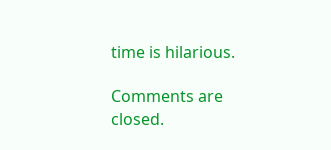time is hilarious.

Comments are closed.